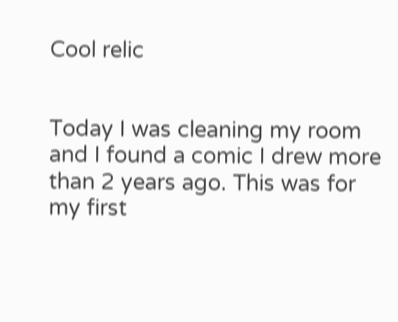Cool relic


Today I was cleaning my room and I found a comic I drew more than 2 years ago. This was for my first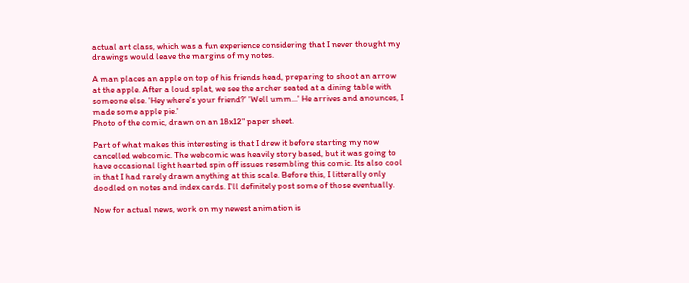actual art class, which was a fun experience considering that I never thought my drawings would leave the margins of my notes.

A man places an apple on top of his friends head, preparing to shoot an arrow at the apple. After a loud splat, we see the archer seated at a dining table with someone else. 'Hey where's your friend?' 'Well umm...' He arrives and anounces, I made some apple pie.'
Photo of the comic, drawn on an 18x12" paper sheet.

Part of what makes this interesting is that I drew it before starting my now cancelled webcomic. The webcomic was heavily story based, but it was going to have occasional light hearted spin off issues resembling this comic. Its also cool in that I had rarely drawn anything at this scale. Before this, I litterally only doodled on notes and index cards. I'll definitely post some of those eventually.

Now for actual news, work on my newest animation is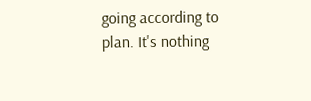going according to plan. It's nothing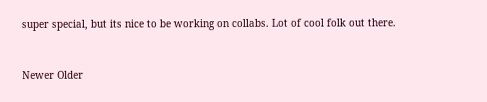super special, but its nice to be working on collabs. Lot of cool folk out there.


Newer Older